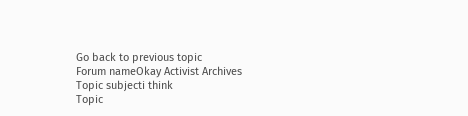Go back to previous topic
Forum nameOkay Activist Archives
Topic subjecti think
Topic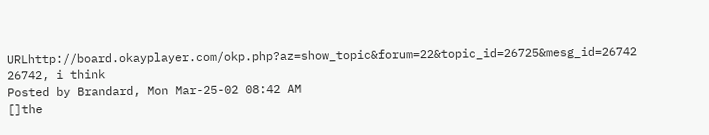URLhttp://board.okayplayer.com/okp.php?az=show_topic&forum=22&topic_id=26725&mesg_id=26742
26742, i think
Posted by Brandard, Mon Mar-25-02 08:42 AM
[]the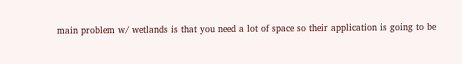main problem w/ wetlands is that you need a lot of space so their application is going to be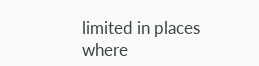limited in places where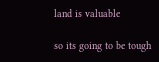land is valuable

so its going to be tough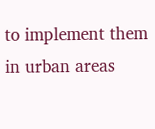to implement them in urban areas